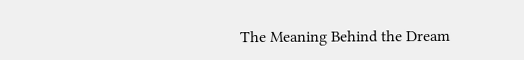The Meaning Behind the Dream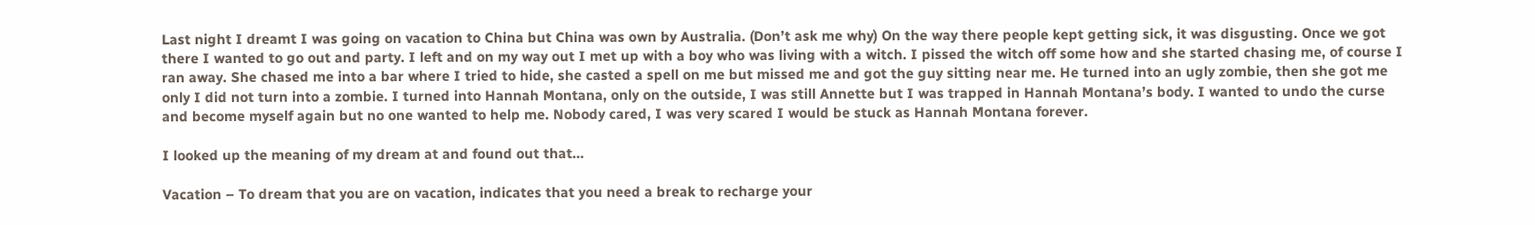Last night I dreamt I was going on vacation to China but China was own by Australia. (Don’t ask me why) On the way there people kept getting sick, it was disgusting. Once we got there I wanted to go out and party. I left and on my way out I met up with a boy who was living with a witch. I pissed the witch off some how and she started chasing me, of course I ran away. She chased me into a bar where I tried to hide, she casted a spell on me but missed me and got the guy sitting near me. He turned into an ugly zombie, then she got me only I did not turn into a zombie. I turned into Hannah Montana, only on the outside, I was still Annette but I was trapped in Hannah Montana’s body. I wanted to undo the curse and become myself again but no one wanted to help me. Nobody cared, I was very scared I would be stuck as Hannah Montana forever.

I looked up the meaning of my dream at and found out that…

Vacation – To dream that you are on vacation, indicates that you need a break to recharge your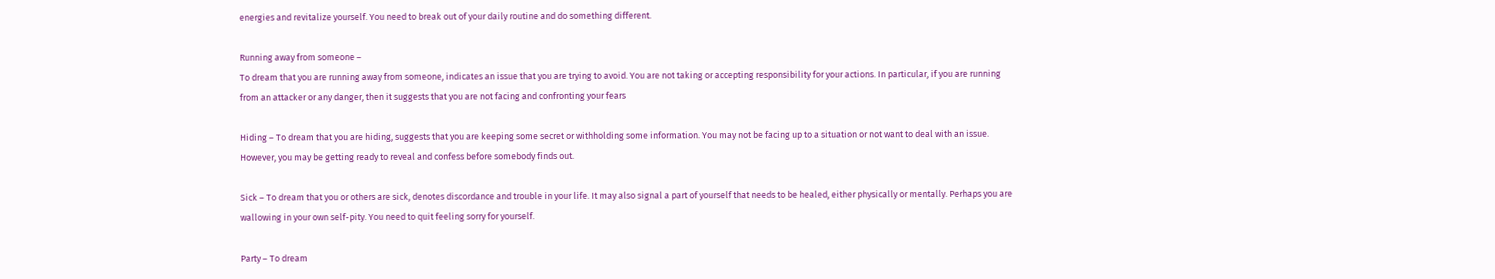energies and revitalize yourself. You need to break out of your daily routine and do something different.

Running away from someone –
To dream that you are running away from someone, indicates an issue that you are trying to avoid. You are not taking or accepting responsibility for your actions. In particular, if you are running from an attacker or any danger, then it suggests that you are not facing and confronting your fears

Hiding – To dream that you are hiding, suggests that you are keeping some secret or withholding some information. You may not be facing up to a situation or not want to deal with an issue. However, you may be getting ready to reveal and confess before somebody finds out.

Sick – To dream that you or others are sick, denotes discordance and trouble in your life. It may also signal a part of yourself that needs to be healed, either physically or mentally. Perhaps you are wallowing in your own self-pity. You need to quit feeling sorry for yourself.

Party – To dream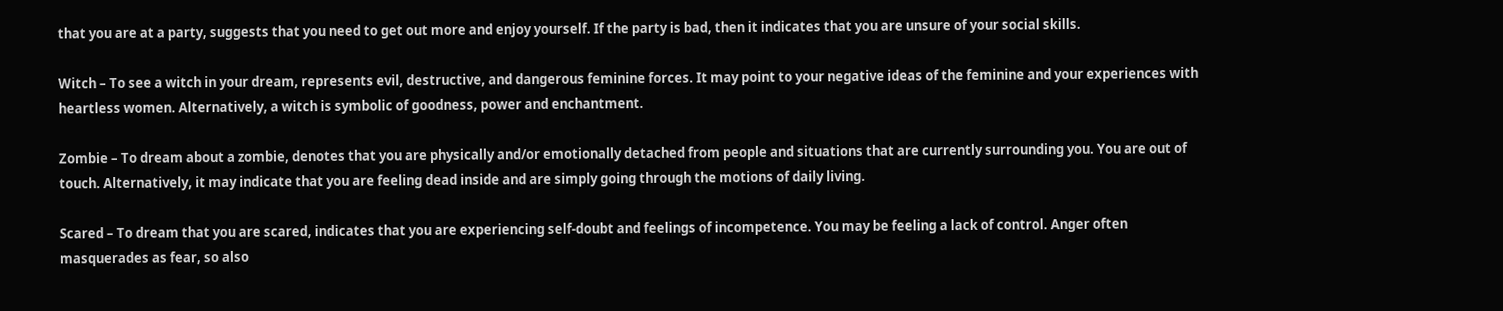that you are at a party, suggests that you need to get out more and enjoy yourself. If the party is bad, then it indicates that you are unsure of your social skills.

Witch – To see a witch in your dream, represents evil, destructive, and dangerous feminine forces. It may point to your negative ideas of the feminine and your experiences with heartless women. Alternatively, a witch is symbolic of goodness, power and enchantment.

Zombie – To dream about a zombie, denotes that you are physically and/or emotionally detached from people and situations that are currently surrounding you. You are out of touch. Alternatively, it may indicate that you are feeling dead inside and are simply going through the motions of daily living.

Scared – To dream that you are scared, indicates that you are experiencing self-doubt and feelings of incompetence. You may be feeling a lack of control. Anger often masquerades as fear, so also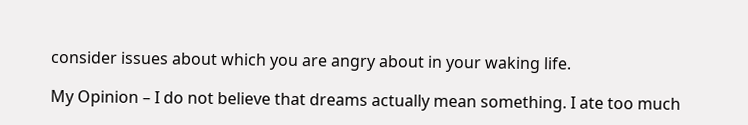consider issues about which you are angry about in your waking life.

My Opinion – I do not believe that dreams actually mean something. I ate too much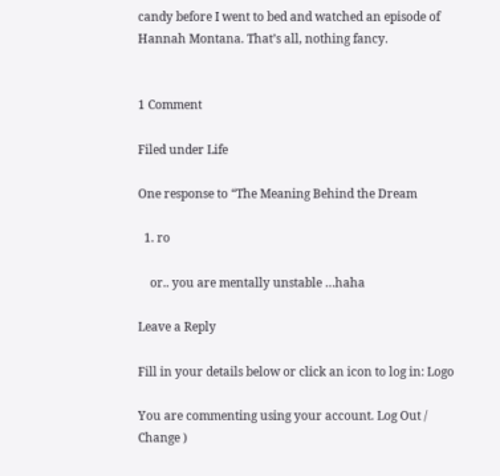candy before I went to bed and watched an episode of Hannah Montana. That’s all, nothing fancy.


1 Comment

Filed under Life

One response to “The Meaning Behind the Dream

  1. ro

    or.. you are mentally unstable …haha

Leave a Reply

Fill in your details below or click an icon to log in: Logo

You are commenting using your account. Log Out /  Change )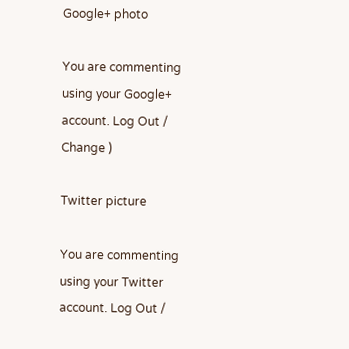Google+ photo

You are commenting using your Google+ account. Log Out /  Change )

Twitter picture

You are commenting using your Twitter account. Log Out /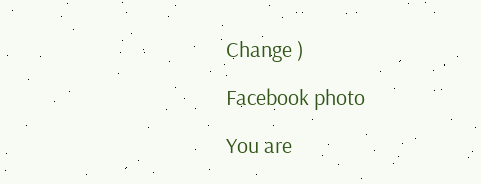Change )

Facebook photo

You are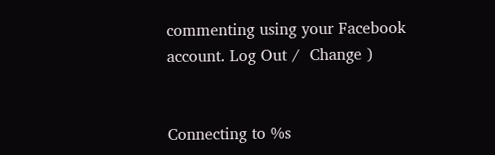commenting using your Facebook account. Log Out /  Change )


Connecting to %s